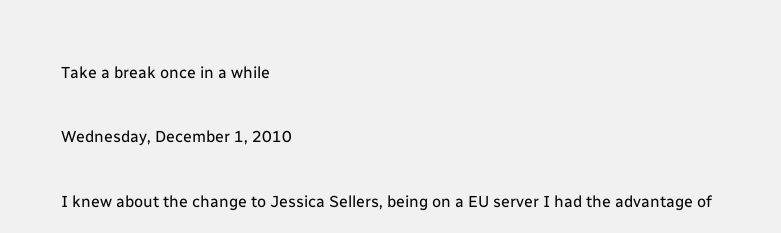Take a break once in a while

Wednesday, December 1, 2010

I knew about the change to Jessica Sellers, being on a EU server I had the advantage of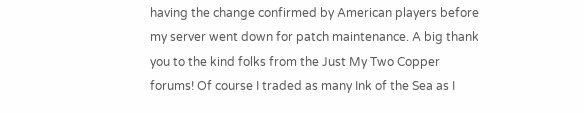having the change confirmed by American players before my server went down for patch maintenance. A big thank you to the kind folks from the Just My Two Copper forums! Of course I traded as many Ink of the Sea as I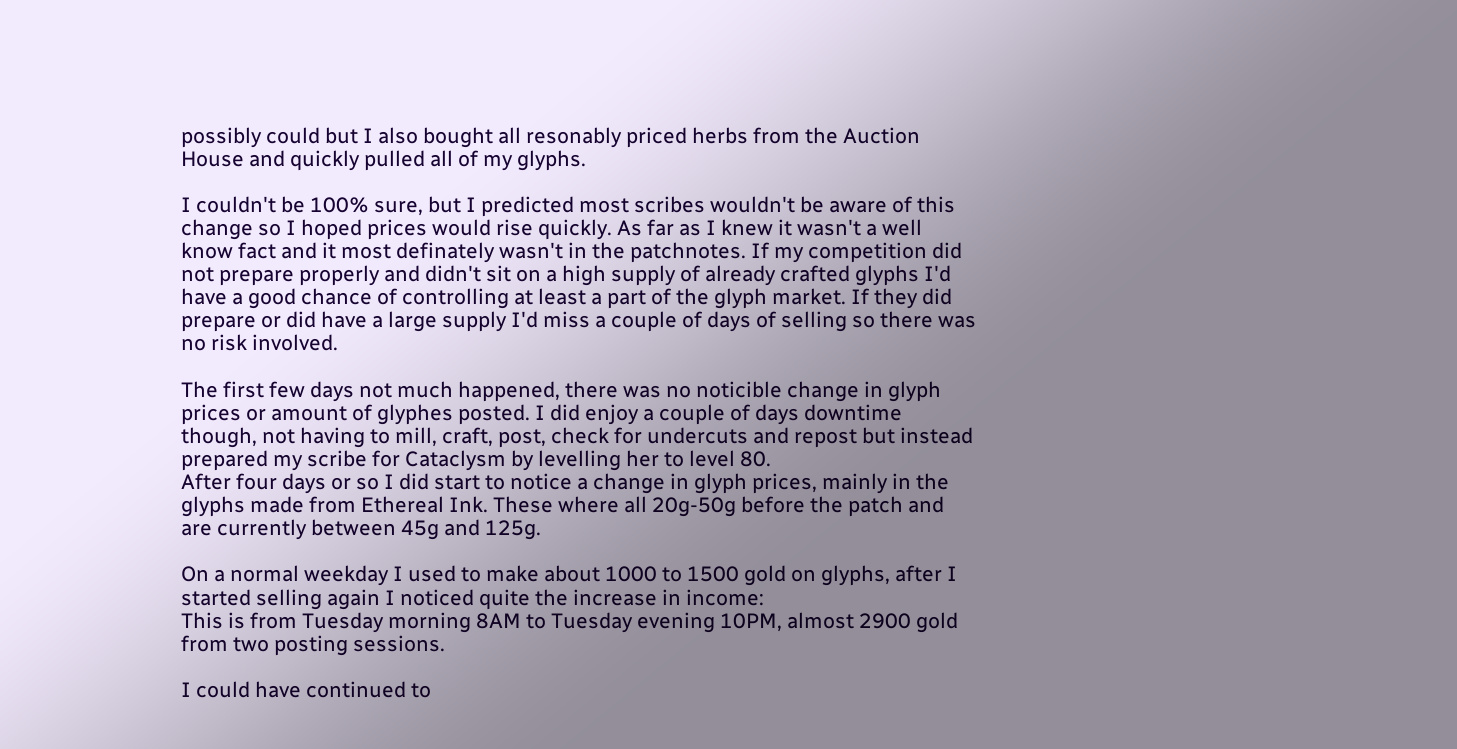possibly could but I also bought all resonably priced herbs from the Auction House and quickly pulled all of my glyphs.

I couldn't be 100% sure, but I predicted most scribes wouldn't be aware of this change so I hoped prices would rise quickly. As far as I knew it wasn't a well know fact and it most definately wasn't in the patchnotes. If my competition did not prepare properly and didn't sit on a high supply of already crafted glyphs I'd have a good chance of controlling at least a part of the glyph market. If they did prepare or did have a large supply I'd miss a couple of days of selling so there was no risk involved.

The first few days not much happened, there was no noticible change in glyph prices or amount of glyphes posted. I did enjoy a couple of days downtime though, not having to mill, craft, post, check for undercuts and repost but instead prepared my scribe for Cataclysm by levelling her to level 80.
After four days or so I did start to notice a change in glyph prices, mainly in the glyphs made from Ethereal Ink. These where all 20g-50g before the patch and are currently between 45g and 125g.

On a normal weekday I used to make about 1000 to 1500 gold on glyphs, after I started selling again I noticed quite the increase in income:
This is from Tuesday morning 8AM to Tuesday evening 10PM, almost 2900 gold from two posting sessions.

I could have continued to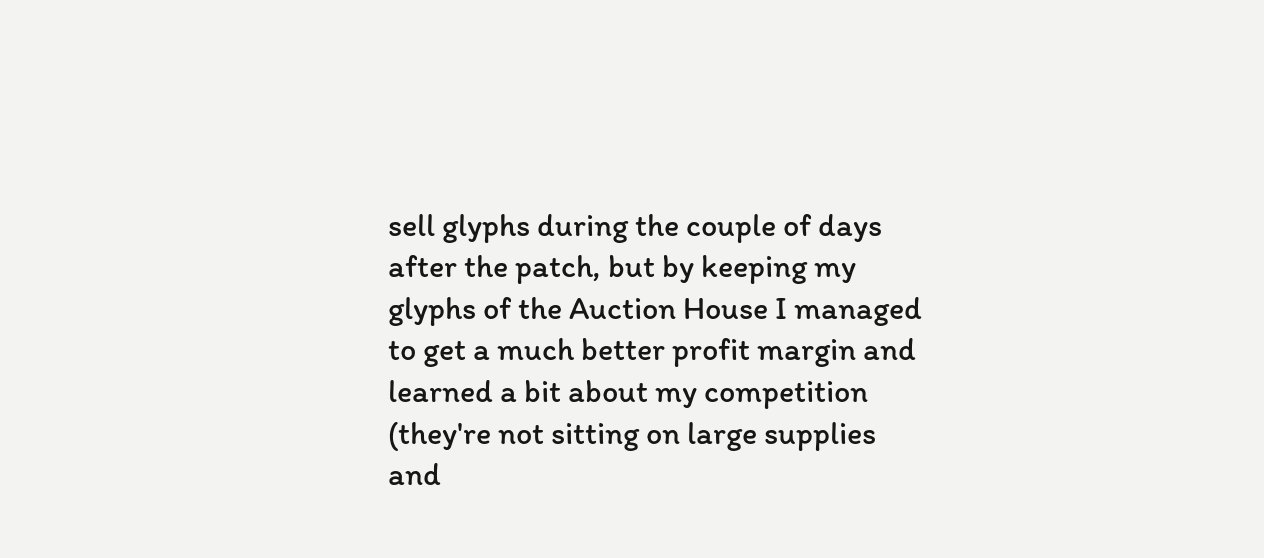sell glyphs during the couple of days after the patch, but by keeping my glyphs of the Auction House I managed to get a much better profit margin and learned a bit about my competition (they're not sitting on large supplies and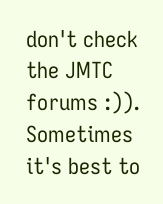don't check the JMTC forums :)). Sometimes it's best to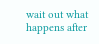wait out what happens after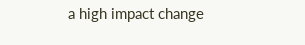a high impact change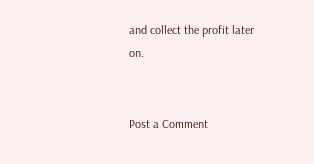and collect the profit later on.


Post a Comment